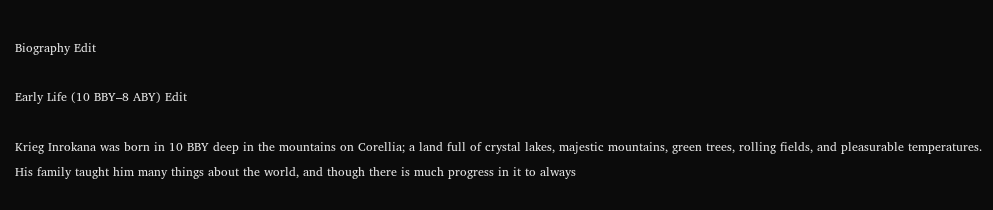Biography Edit

Early Life (10 BBY–8 ABY) Edit

Krieg Inrokana was born in 10 BBY deep in the mountains on Corellia; a land full of crystal lakes, majestic mountains, green trees, rolling fields, and pleasurable temperatures. His family taught him many things about the world, and though there is much progress in it to always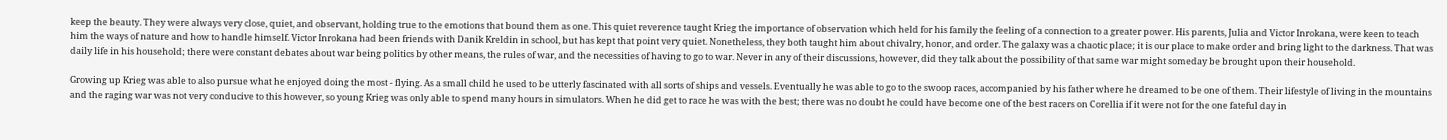keep the beauty. They were always very close, quiet, and observant, holding true to the emotions that bound them as one. This quiet reverence taught Krieg the importance of observation which held for his family the feeling of a connection to a greater power. His parents, Julia and Victor Inrokana, were keen to teach him the ways of nature and how to handle himself. Victor Inrokana had been friends with Danik Kreldin in school, but has kept that point very quiet. Nonetheless, they both taught him about chivalry, honor, and order. The galaxy was a chaotic place; it is our place to make order and bring light to the darkness. That was daily life in his household; there were constant debates about war being politics by other means, the rules of war, and the necessities of having to go to war. Never in any of their discussions, however, did they talk about the possibility of that same war might someday be brought upon their household.

Growing up Krieg was able to also pursue what he enjoyed doing the most - flying. As a small child he used to be utterly fascinated with all sorts of ships and vessels. Eventually he was able to go to the swoop races, accompanied by his father where he dreamed to be one of them. Their lifestyle of living in the mountains and the raging war was not very conducive to this however, so young Krieg was only able to spend many hours in simulators. When he did get to race he was with the best; there was no doubt he could have become one of the best racers on Corellia if it were not for the one fateful day in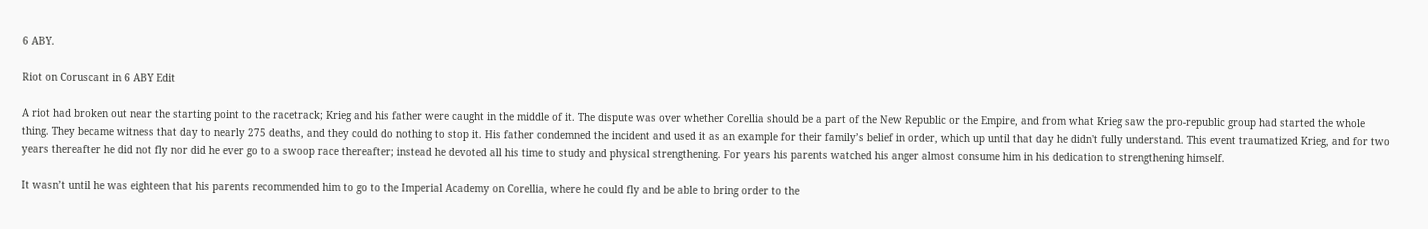6 ABY.

Riot on Coruscant in 6 ABY Edit

A riot had broken out near the starting point to the racetrack; Krieg and his father were caught in the middle of it. The dispute was over whether Corellia should be a part of the New Republic or the Empire, and from what Krieg saw the pro-republic group had started the whole thing. They became witness that day to nearly 275 deaths, and they could do nothing to stop it. His father condemned the incident and used it as an example for their family’s belief in order, which up until that day he didn't fully understand. This event traumatized Krieg, and for two years thereafter he did not fly nor did he ever go to a swoop race thereafter; instead he devoted all his time to study and physical strengthening. For years his parents watched his anger almost consume him in his dedication to strengthening himself.

It wasn’t until he was eighteen that his parents recommended him to go to the Imperial Academy on Corellia, where he could fly and be able to bring order to the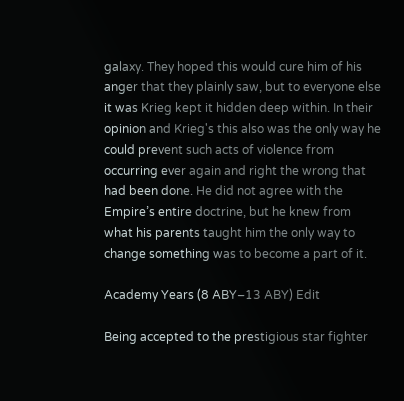galaxy. They hoped this would cure him of his anger that they plainly saw, but to everyone else it was Krieg kept it hidden deep within. In their opinion and Krieg's this also was the only way he could prevent such acts of violence from occurring ever again and right the wrong that had been done. He did not agree with the Empire’s entire doctrine, but he knew from what his parents taught him the only way to change something was to become a part of it.

Academy Years (8 ABY–13 ABY) Edit

Being accepted to the prestigious star fighter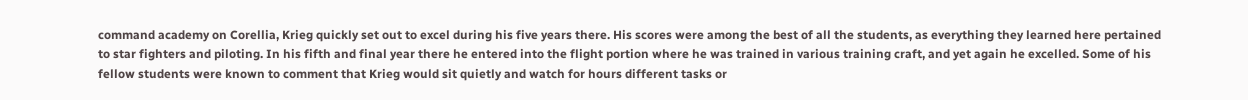command academy on Corellia, Krieg quickly set out to excel during his five years there. His scores were among the best of all the students, as everything they learned here pertained to star fighters and piloting. In his fifth and final year there he entered into the flight portion where he was trained in various training craft, and yet again he excelled. Some of his fellow students were known to comment that Krieg would sit quietly and watch for hours different tasks or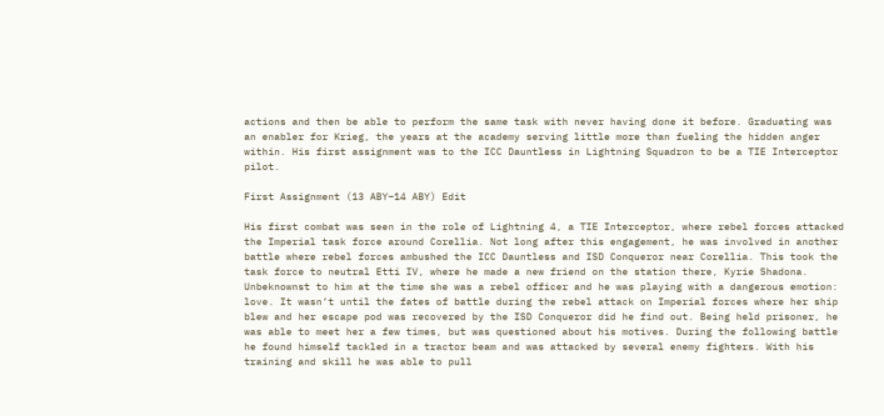actions and then be able to perform the same task with never having done it before. Graduating was an enabler for Krieg, the years at the academy serving little more than fueling the hidden anger within. His first assignment was to the ICC Dauntless in Lightning Squadron to be a TIE Interceptor pilot.

First Assignment (13 ABY–14 ABY) Edit

His first combat was seen in the role of Lightning 4, a TIE Interceptor, where rebel forces attacked the Imperial task force around Corellia. Not long after this engagement, he was involved in another battle where rebel forces ambushed the ICC Dauntless and ISD Conqueror near Corellia. This took the task force to neutral Etti IV, where he made a new friend on the station there, Kyrie Shadona. Unbeknownst to him at the time she was a rebel officer and he was playing with a dangerous emotion: love. It wasn’t until the fates of battle during the rebel attack on Imperial forces where her ship blew and her escape pod was recovered by the ISD Conqueror did he find out. Being held prisoner, he was able to meet her a few times, but was questioned about his motives. During the following battle he found himself tackled in a tractor beam and was attacked by several enemy fighters. With his training and skill he was able to pull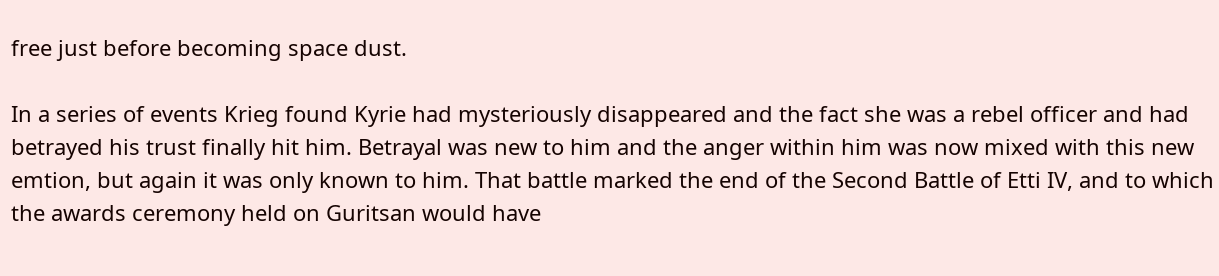free just before becoming space dust.

In a series of events Krieg found Kyrie had mysteriously disappeared and the fact she was a rebel officer and had betrayed his trust finally hit him. Betrayal was new to him and the anger within him was now mixed with this new emtion, but again it was only known to him. That battle marked the end of the Second Battle of Etti IV, and to which the awards ceremony held on Guritsan would have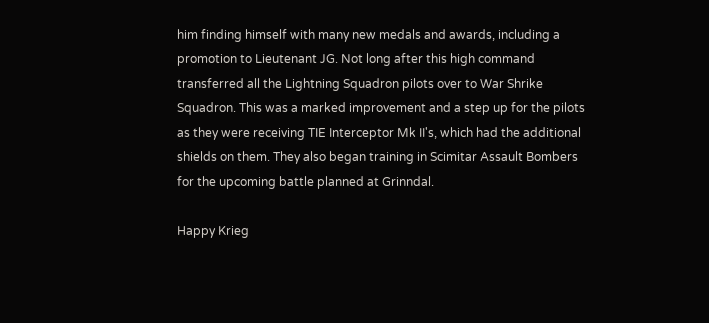him finding himself with many new medals and awards, including a promotion to Lieutenant JG. Not long after this high command transferred all the Lightning Squadron pilots over to War Shrike Squadron. This was a marked improvement and a step up for the pilots as they were receiving TIE Interceptor Mk II's, which had the additional shields on them. They also began training in Scimitar Assault Bombers for the upcoming battle planned at Grinndal.

Happy Krieg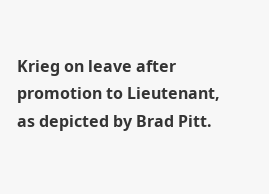Krieg on leave after promotion to Lieutenant, as depicted by Brad Pitt.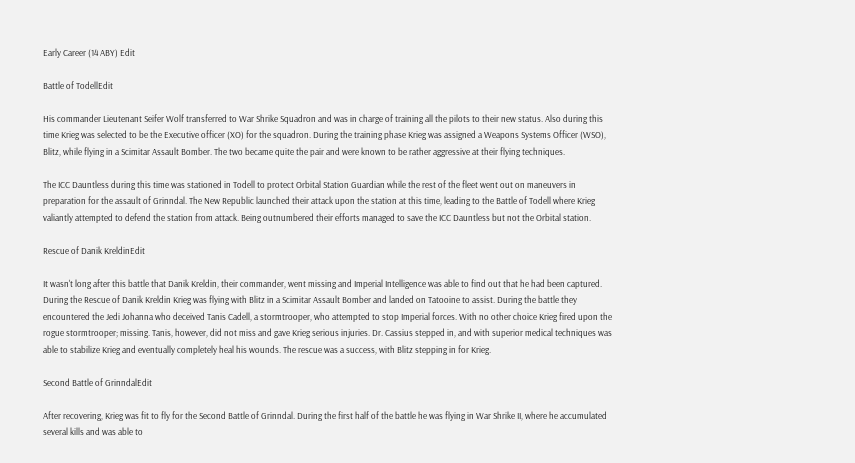Early Career (14 ABY) Edit

Battle of TodellEdit

His commander Lieutenant Seifer Wolf transferred to War Shrike Squadron and was in charge of training all the pilots to their new status. Also during this time Krieg was selected to be the Executive officer (XO) for the squadron. During the training phase Krieg was assigned a Weapons Systems Officer (WSO), Blitz, while flying in a Scimitar Assault Bomber. The two became quite the pair and were known to be rather aggressive at their flying techniques.

The ICC Dauntless during this time was stationed in Todell to protect Orbital Station Guardian while the rest of the fleet went out on maneuvers in preparation for the assault of Grinndal. The New Republic launched their attack upon the station at this time, leading to the Battle of Todell where Krieg valiantly attempted to defend the station from attack. Being outnumbered their efforts managed to save the ICC Dauntless but not the Orbital station.

Rescue of Danik KreldinEdit

It wasn't long after this battle that Danik Kreldin, their commander, went missing and Imperial Intelligence was able to find out that he had been captured. During the Rescue of Danik Kreldin Krieg was flying with Blitz in a Scimitar Assault Bomber and landed on Tatooine to assist. During the battle they encountered the Jedi Johanna who deceived Tanis Cadell, a stormtrooper, who attempted to stop Imperial forces. With no other choice Krieg fired upon the rogue stormtrooper; missing. Tanis, however, did not miss and gave Krieg serious injuries. Dr. Cassius stepped in, and with superior medical techniques was able to stabilize Krieg and eventually completely heal his wounds. The rescue was a success, with Blitz stepping in for Krieg.

Second Battle of GrinndalEdit

After recovering, Krieg was fit to fly for the Second Battle of Grinndal. During the first half of the battle he was flying in War Shrike II, where he accumulated several kills and was able to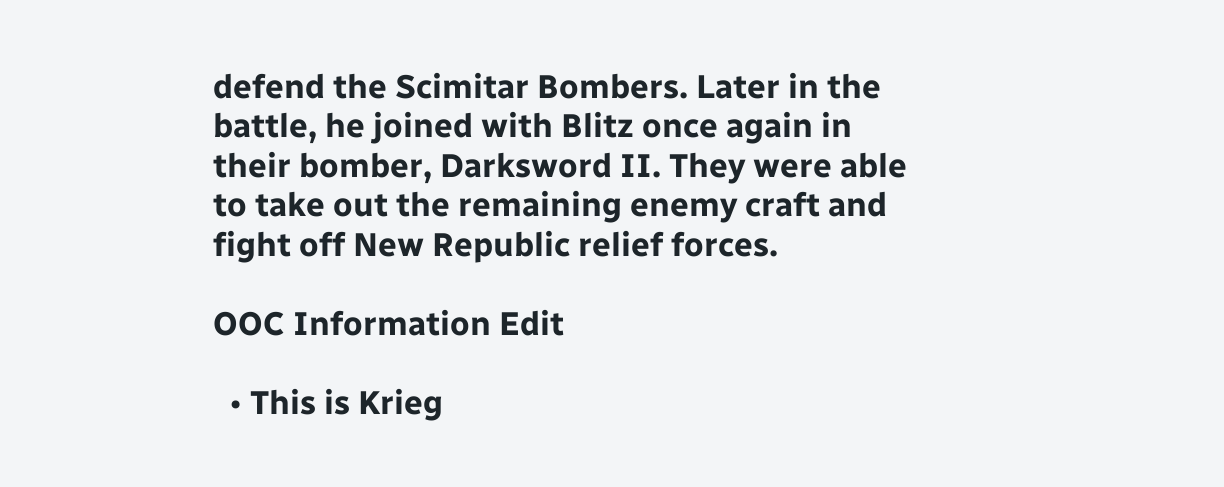defend the Scimitar Bombers. Later in the battle, he joined with Blitz once again in their bomber, Darksword II. They were able to take out the remaining enemy craft and fight off New Republic relief forces.

OOC Information Edit

  • This is Krieg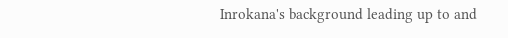Inrokana's background leading up to and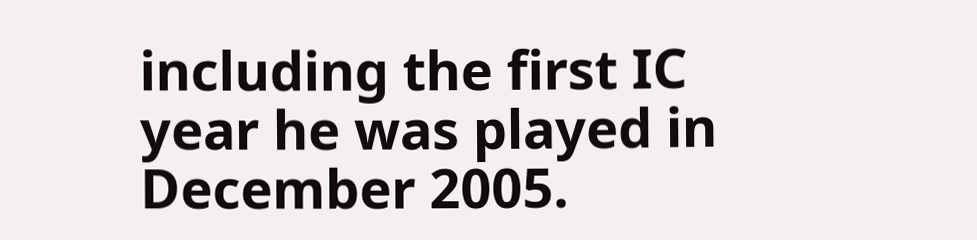including the first IC year he was played in December 2005.